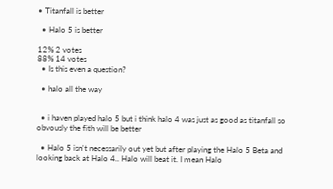• Titanfall is better

  • Halo 5 is better

12% 2 votes
88% 14 votes
  • Is this even a question?

  • halo all the way


  • i haven played halo 5 but i think halo 4 was just as good as titanfall so obvously the fith will be better

  • Halo 5 isn't necessarily out yet but after playing the Halo 5 Beta and looking back at Halo 4.. Halo will beat it. I mean Halo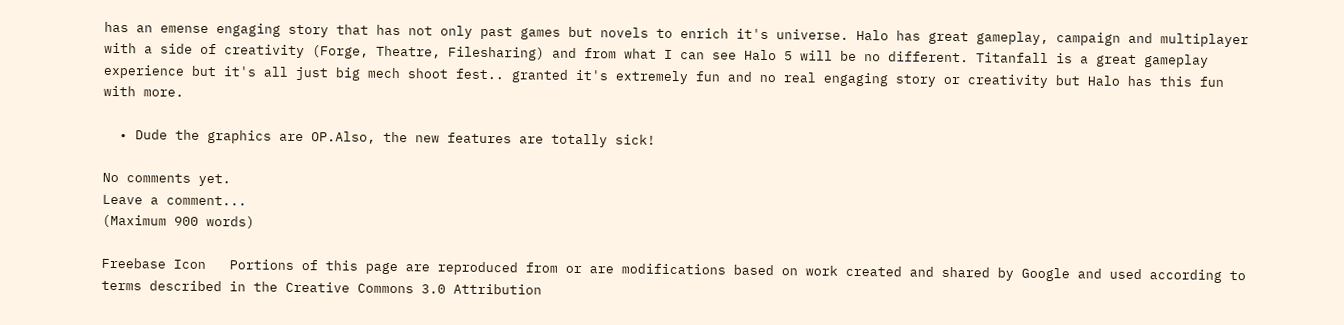has an emense engaging story that has not only past games but novels to enrich it's universe. Halo has great gameplay, campaign and multiplayer with a side of creativity (Forge, Theatre, Filesharing) and from what I can see Halo 5 will be no different. Titanfall is a great gameplay experience but it's all just big mech shoot fest.. granted it's extremely fun and no real engaging story or creativity but Halo has this fun with more.

  • Dude the graphics are OP.Also, the new features are totally sick!

No comments yet.
Leave a comment...
(Maximum 900 words)

Freebase Icon   Portions of this page are reproduced from or are modifications based on work created and shared by Google and used according to terms described in the Creative Commons 3.0 Attribution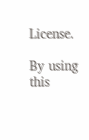License.

By using this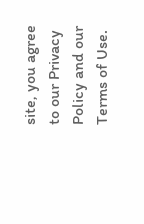site, you agree to our Privacy Policy and our Terms of Use.